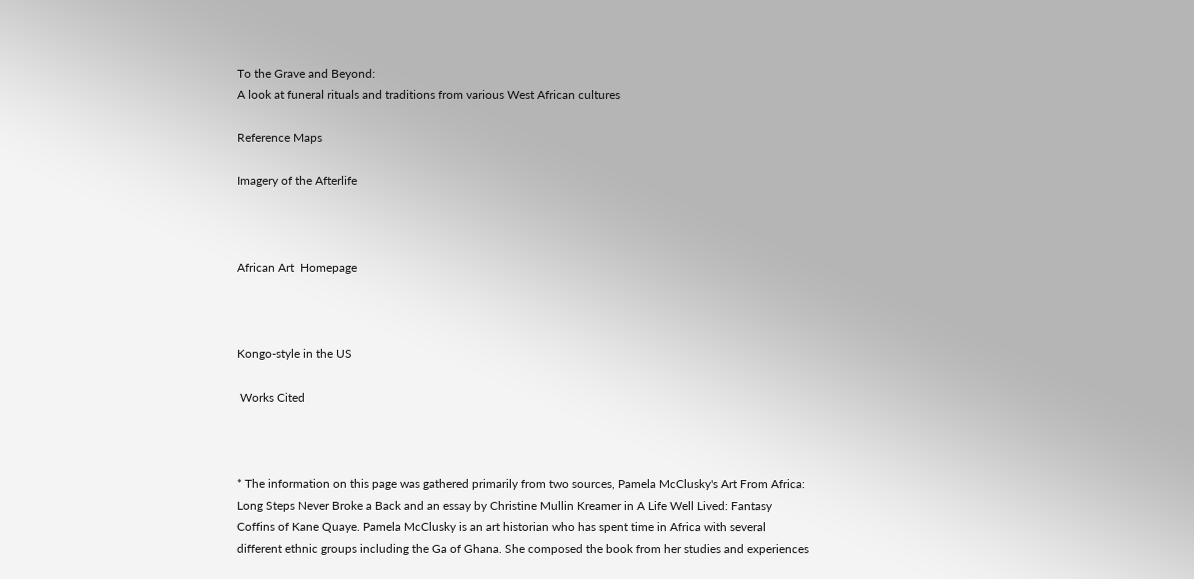To the Grave and Beyond:
A look at funeral rituals and traditions from various West African cultures

Reference Maps

Imagery of the Afterlife



African Art  Homepage



Kongo-style in the US

 Works Cited



* The information on this page was gathered primarily from two sources, Pamela McClusky's Art From Africa: Long Steps Never Broke a Back and an essay by Christine Mullin Kreamer in A Life Well Lived: Fantasy Coffins of Kane Quaye. Pamela McClusky is an art historian who has spent time in Africa with several different ethnic groups including the Ga of Ghana. She composed the book from her studies and experiences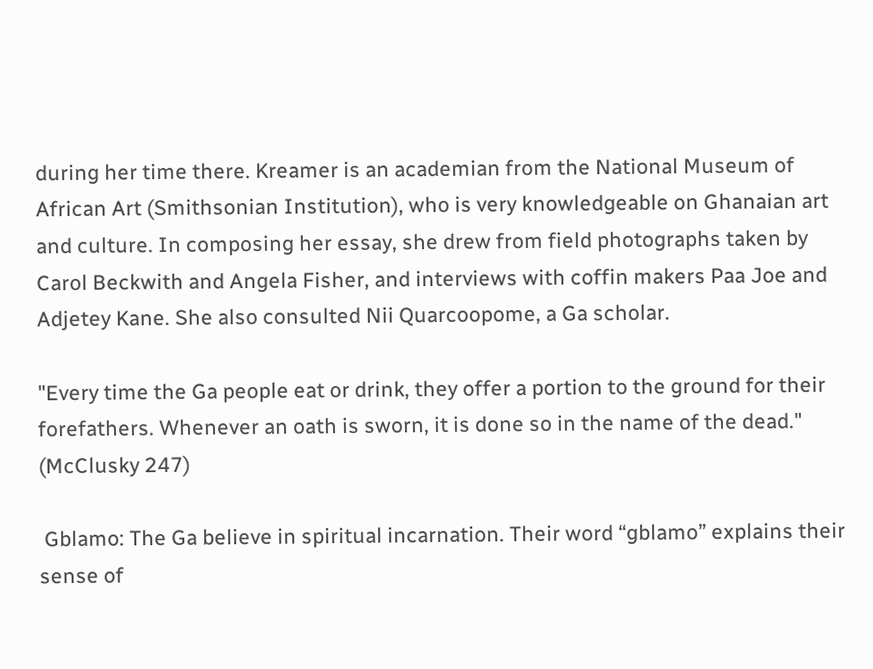during her time there. Kreamer is an academian from the National Museum of African Art (Smithsonian Institution), who is very knowledgeable on Ghanaian art and culture. In composing her essay, she drew from field photographs taken by Carol Beckwith and Angela Fisher, and interviews with coffin makers Paa Joe and Adjetey Kane. She also consulted Nii Quarcoopome, a Ga scholar.

"Every time the Ga people eat or drink, they offer a portion to the ground for their forefathers. Whenever an oath is sworn, it is done so in the name of the dead." (McClusky 247)

 Gblamo: The Ga believe in spiritual incarnation. Their word “gblamo” explains their sense of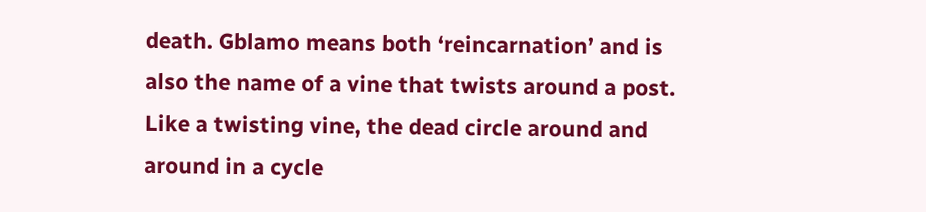death. Gblamo means both ‘reincarnation’ and is also the name of a vine that twists around a post. Like a twisting vine, the dead circle around and around in a cycle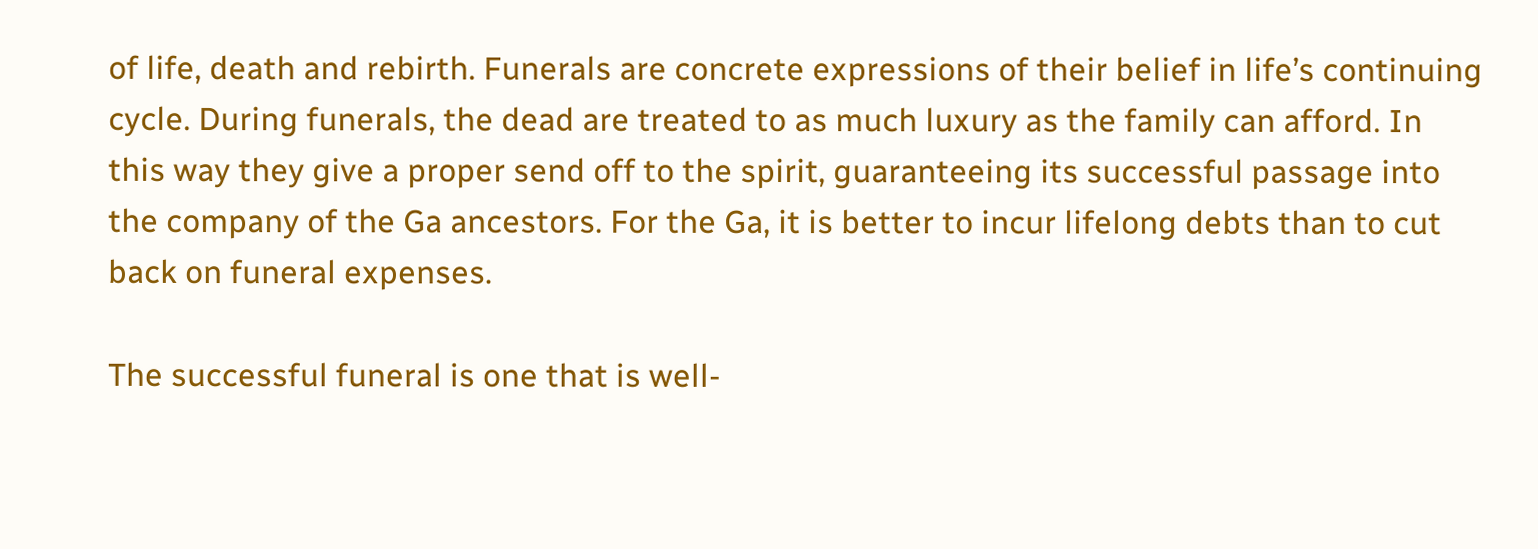of life, death and rebirth. Funerals are concrete expressions of their belief in life’s continuing cycle. During funerals, the dead are treated to as much luxury as the family can afford. In this way they give a proper send off to the spirit, guaranteeing its successful passage into the company of the Ga ancestors. For the Ga, it is better to incur lifelong debts than to cut back on funeral expenses.

The successful funeral is one that is well-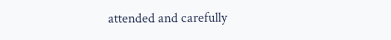attended and carefully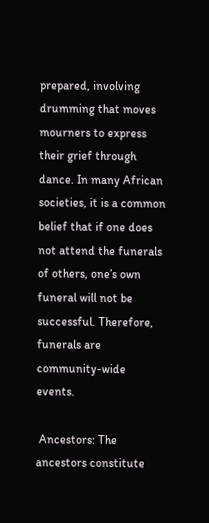prepared, involving drumming that moves mourners to express their grief through dance. In many African societies, it is a common belief that if one does not attend the funerals of others, one’s own funeral will not be successful. Therefore, funerals are community-wide events.

 Ancestors: The ancestors constitute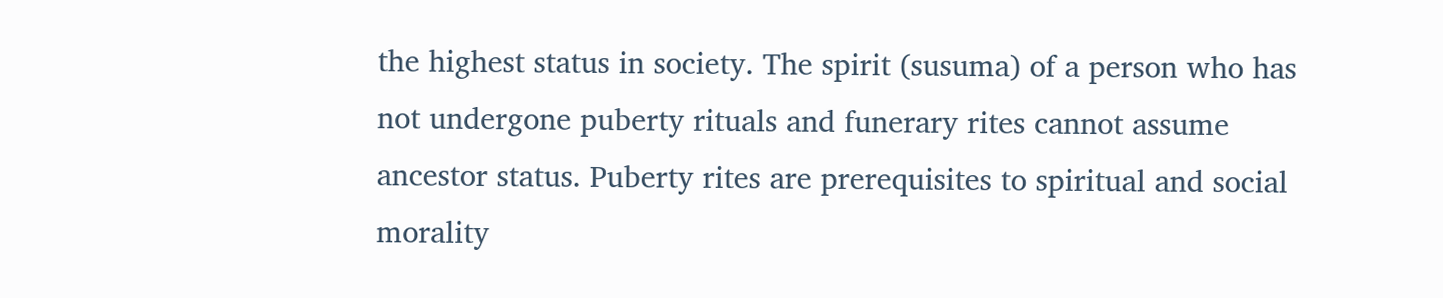the highest status in society. The spirit (susuma) of a person who has not undergone puberty rituals and funerary rites cannot assume ancestor status. Puberty rites are prerequisites to spiritual and social morality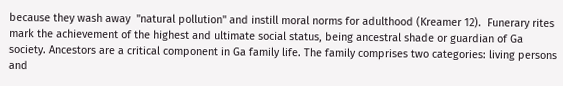because they wash away  "natural pollution" and instill moral norms for adulthood (Kreamer 12).  Funerary rites mark the achievement of the highest and ultimate social status, being ancestral shade or guardian of Ga society. Ancestors are a critical component in Ga family life. The family comprises two categories: living persons and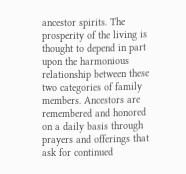ancestor spirits. The prosperity of the living is thought to depend in part upon the harmonious relationship between these two categories of family members. Ancestors are remembered and honored on a daily basis through prayers and offerings that ask for continued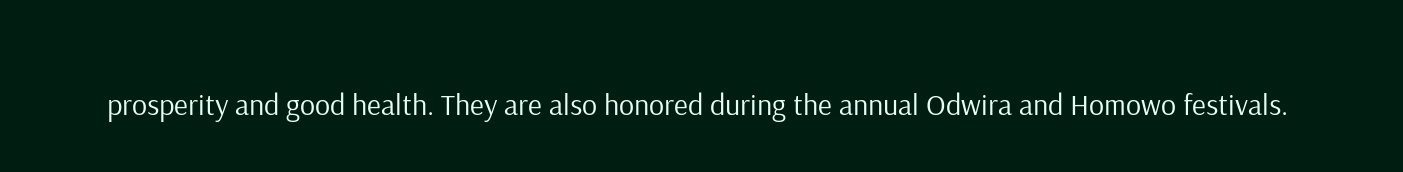prosperity and good health. They are also honored during the annual Odwira and Homowo festivals.